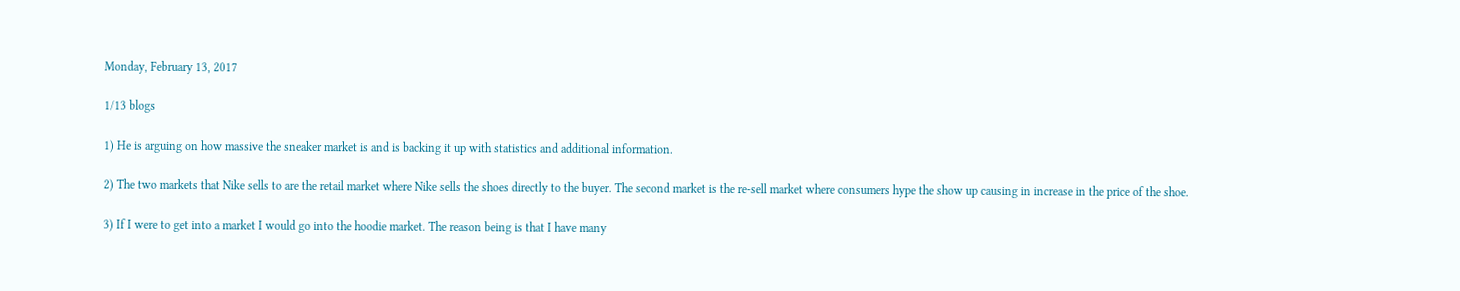Monday, February 13, 2017

1/13 blogs

1) He is arguing on how massive the sneaker market is and is backing it up with statistics and additional information.

2) The two markets that Nike sells to are the retail market where Nike sells the shoes directly to the buyer. The second market is the re-sell market where consumers hype the show up causing in increase in the price of the shoe.

3) If I were to get into a market I would go into the hoodie market. The reason being is that I have many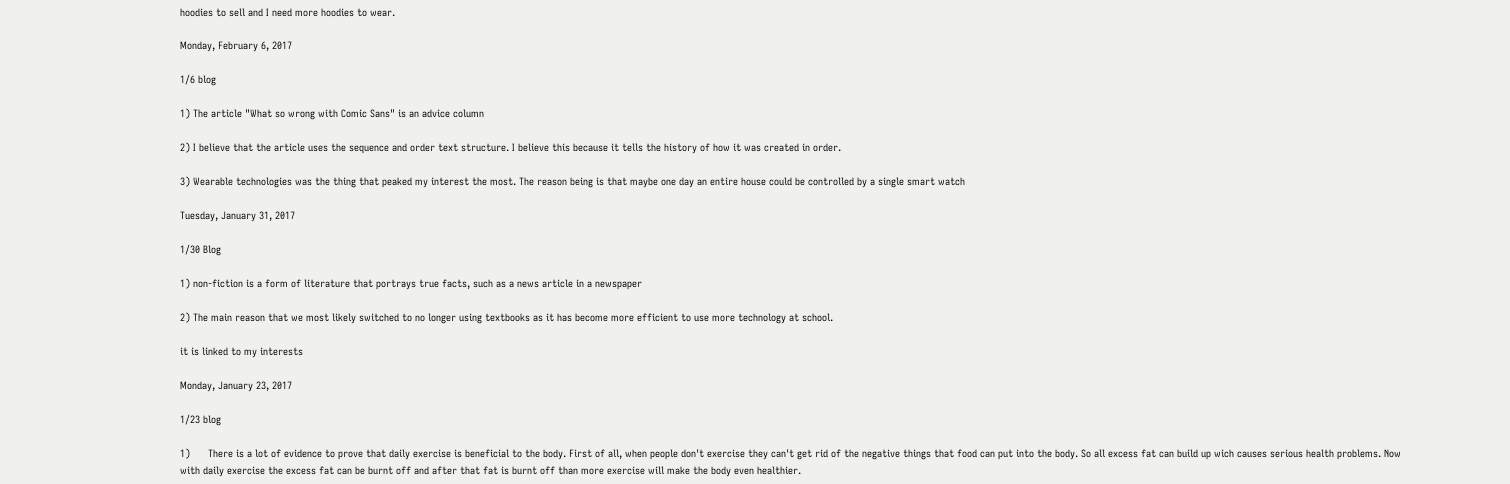hoodies to sell and I need more hoodies to wear.

Monday, February 6, 2017

1/6 blog

1) The article "What so wrong with Comic Sans" is an advice column

2) I believe that the article uses the sequence and order text structure. I believe this because it tells the history of how it was created in order.

3) Wearable technologies was the thing that peaked my interest the most. The reason being is that maybe one day an entire house could be controlled by a single smart watch

Tuesday, January 31, 2017

1/30 Blog

1) non-fiction is a form of literature that portrays true facts, such as a news article in a newspaper

2) The main reason that we most likely switched to no longer using textbooks as it has become more efficient to use more technology at school.

it is linked to my interests

Monday, January 23, 2017

1/23 blog

1)      There is a lot of evidence to prove that daily exercise is beneficial to the body. First of all, when people don't exercise they can't get rid of the negative things that food can put into the body. So all excess fat can build up wich causes serious health problems. Now with daily exercise the excess fat can be burnt off and after that fat is burnt off than more exercise will make the body even healthier.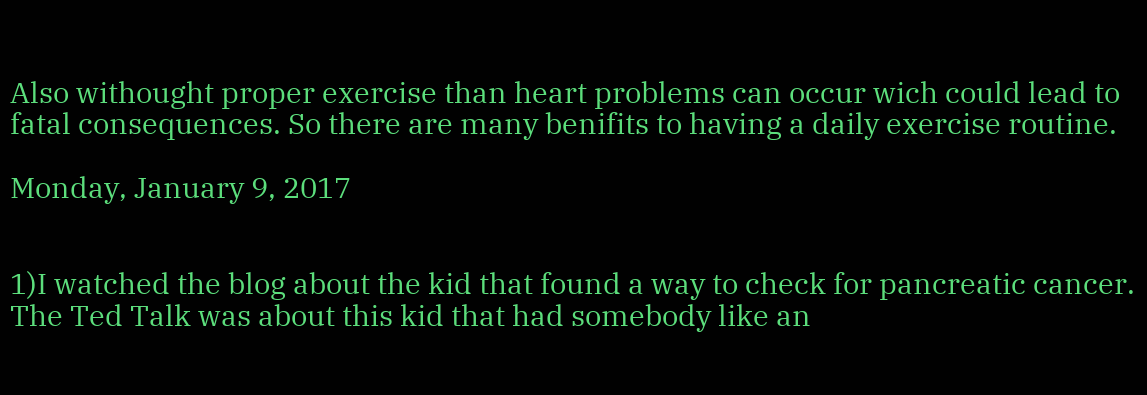Also withought proper exercise than heart problems can occur wich could lead to fatal consequences. So there are many benifits to having a daily exercise routine.

Monday, January 9, 2017


1)I watched the blog about the kid that found a way to check for pancreatic cancer. The Ted Talk was about this kid that had somebody like an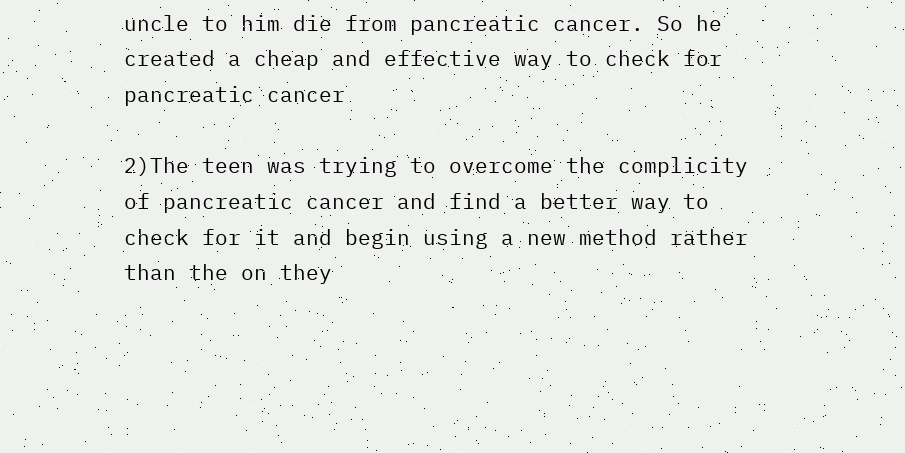uncle to him die from pancreatic cancer. So he created a cheap and effective way to check for pancreatic cancer

2)The teen was trying to overcome the complicity of pancreatic cancer and find a better way to check for it and begin using a new method rather than the on they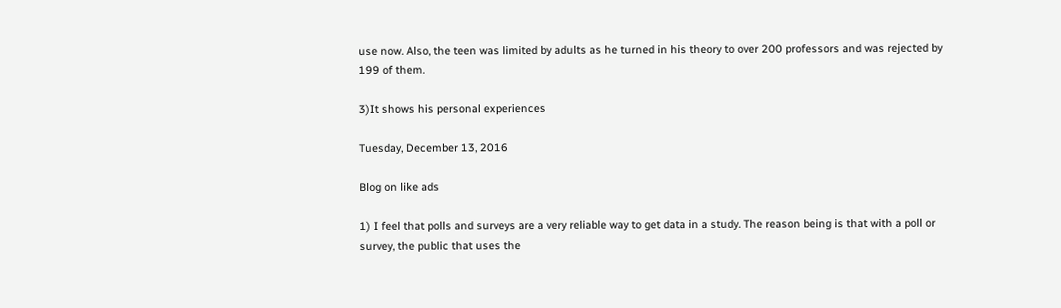use now. Also, the teen was limited by adults as he turned in his theory to over 200 professors and was rejected by 199 of them.

3)It shows his personal experiences

Tuesday, December 13, 2016

Blog on like ads

1) I feel that polls and surveys are a very reliable way to get data in a study. The reason being is that with a poll or survey, the public that uses the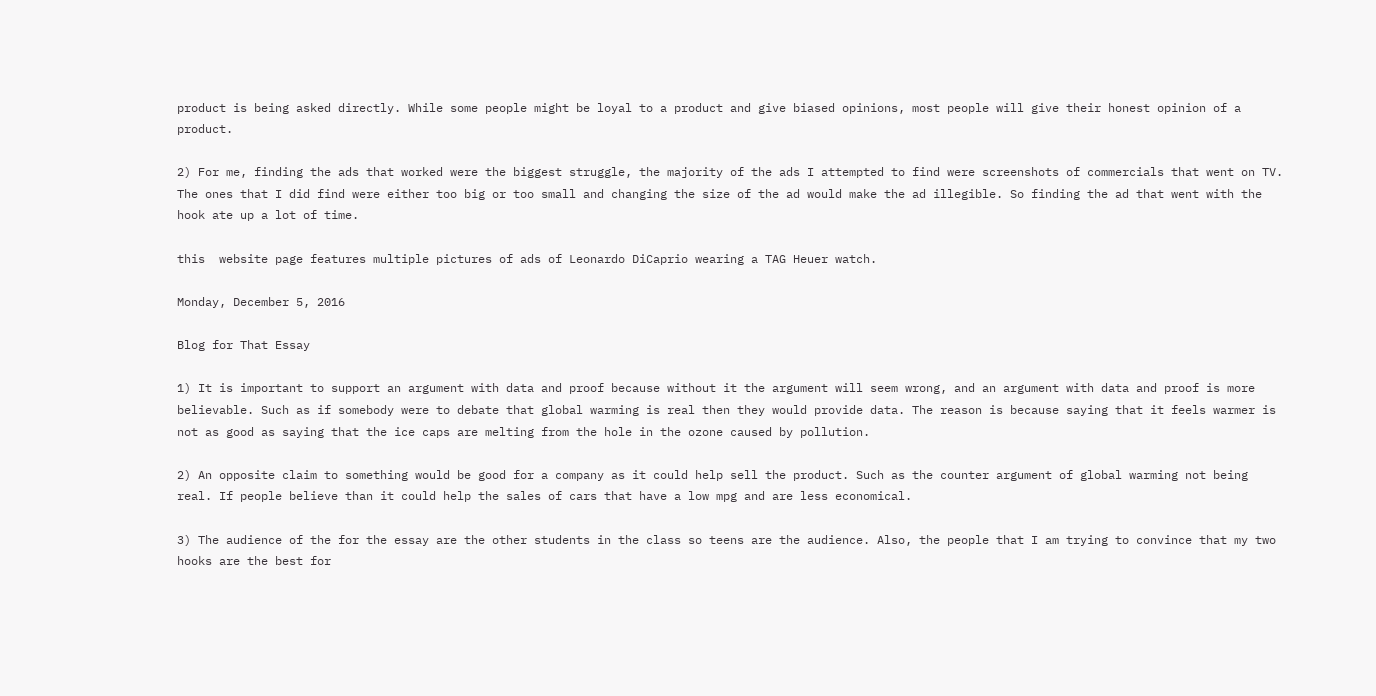product is being asked directly. While some people might be loyal to a product and give biased opinions, most people will give their honest opinion of a product.

2) For me, finding the ads that worked were the biggest struggle, the majority of the ads I attempted to find were screenshots of commercials that went on TV. The ones that I did find were either too big or too small and changing the size of the ad would make the ad illegible. So finding the ad that went with the hook ate up a lot of time.

this  website page features multiple pictures of ads of Leonardo DiCaprio wearing a TAG Heuer watch.

Monday, December 5, 2016

Blog for That Essay

1) It is important to support an argument with data and proof because without it the argument will seem wrong, and an argument with data and proof is more believable. Such as if somebody were to debate that global warming is real then they would provide data. The reason is because saying that it feels warmer is not as good as saying that the ice caps are melting from the hole in the ozone caused by pollution.

2) An opposite claim to something would be good for a company as it could help sell the product. Such as the counter argument of global warming not being real. If people believe than it could help the sales of cars that have a low mpg and are less economical.

3) The audience of the for the essay are the other students in the class so teens are the audience. Also, the people that I am trying to convince that my two hooks are the best for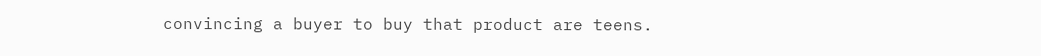convincing a buyer to buy that product are teens.